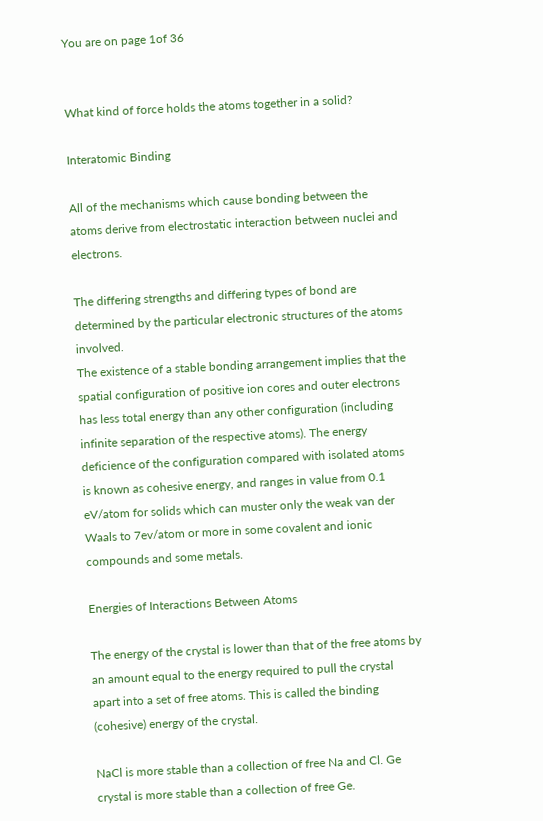You are on page 1of 36


What kind of force holds the atoms together in a solid?

Interatomic Binding

All of the mechanisms which cause bonding between the atoms derive from electrostatic interaction between nuclei and electrons.

The differing strengths and differing types of bond are determined by the particular electronic structures of the atoms involved.
The existence of a stable bonding arrangement implies that the spatial configuration of positive ion cores and outer electrons has less total energy than any other configuration (including infinite separation of the respective atoms). The energy deficience of the configuration compared with isolated atoms is known as cohesive energy, and ranges in value from 0.1 eV/atom for solids which can muster only the weak van der Waals to 7ev/atom or more in some covalent and ionic compounds and some metals.

Energies of Interactions Between Atoms

The energy of the crystal is lower than that of the free atoms by an amount equal to the energy required to pull the crystal apart into a set of free atoms. This is called the binding (cohesive) energy of the crystal.

NaCl is more stable than a collection of free Na and Cl. Ge crystal is more stable than a collection of free Ge.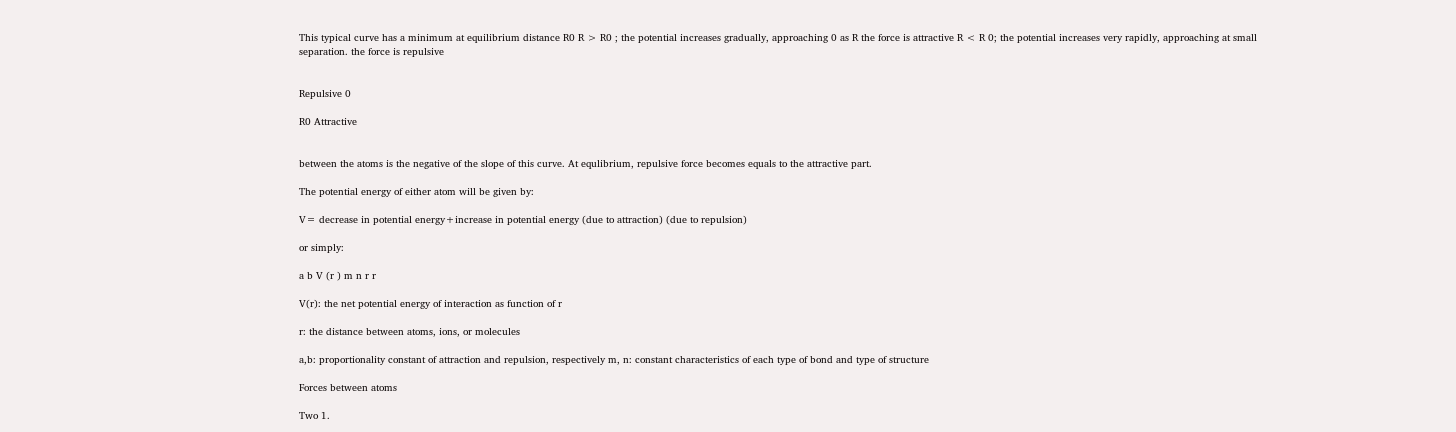This typical curve has a minimum at equilibrium distance R0 R > R0 ; the potential increases gradually, approaching 0 as R the force is attractive R < R 0; the potential increases very rapidly, approaching at small separation. the force is repulsive


Repulsive 0

R0 Attractive


between the atoms is the negative of the slope of this curve. At equlibrium, repulsive force becomes equals to the attractive part.

The potential energy of either atom will be given by:

V= decrease in potential energy+increase in potential energy (due to attraction) (due to repulsion)

or simply:

a b V (r ) m n r r

V(r): the net potential energy of interaction as function of r

r: the distance between atoms, ions, or molecules

a,b: proportionality constant of attraction and repulsion, respectively m, n: constant characteristics of each type of bond and type of structure

Forces between atoms

Two 1.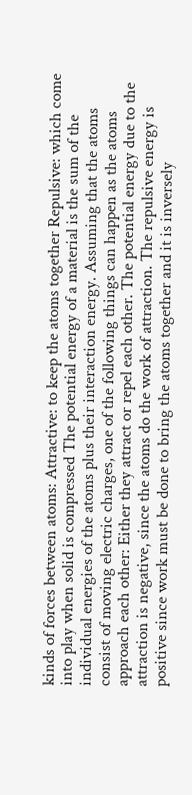kinds of forces between atoms: Attractive: to keep the atoms together Repulsive: which come into play when solid is compressed The potential energy of a material is the sum of the individual energies of the atoms plus their interaction energy. Assuming that the atoms consist of moving electric charges, one of the following things can happen as the atoms approach each other: Either they attract or repel each other. The potential energy due to the attraction is negative, since the atoms do the work of attraction. The repulsive energy is positive since work must be done to bring the atoms together and it is inversely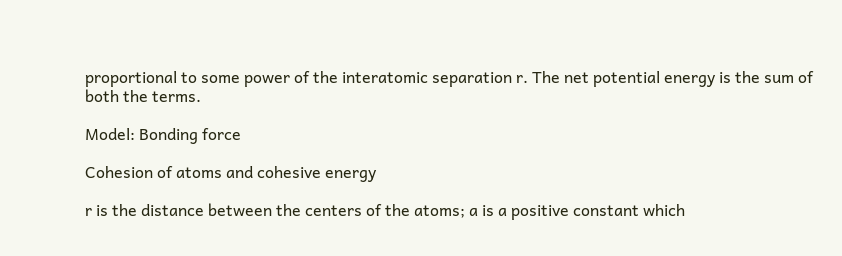proportional to some power of the interatomic separation r. The net potential energy is the sum of both the terms.

Model: Bonding force

Cohesion of atoms and cohesive energy

r is the distance between the centers of the atoms; a is a positive constant which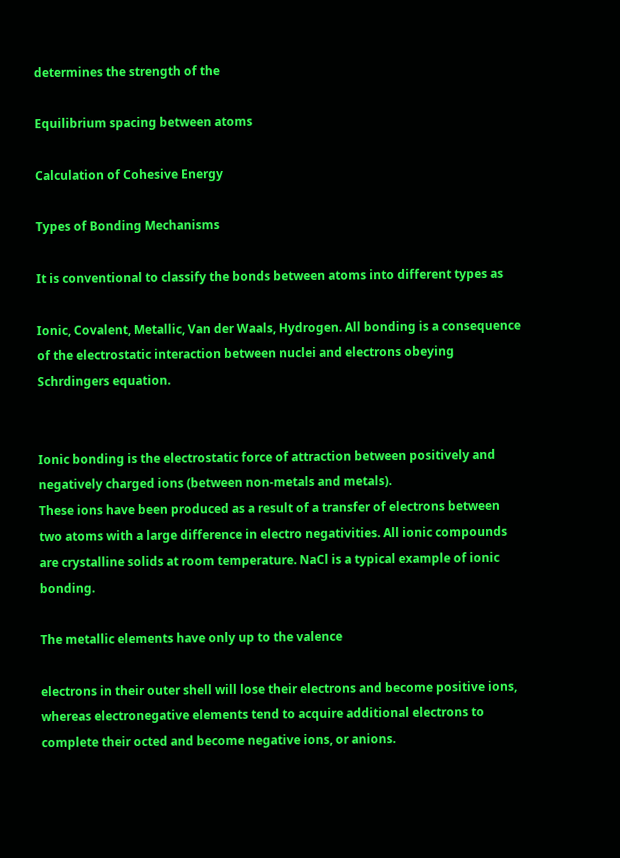determines the strength of the

Equilibrium spacing between atoms

Calculation of Cohesive Energy

Types of Bonding Mechanisms

It is conventional to classify the bonds between atoms into different types as

Ionic, Covalent, Metallic, Van der Waals, Hydrogen. All bonding is a consequence of the electrostatic interaction between nuclei and electrons obeying Schrdingers equation.


Ionic bonding is the electrostatic force of attraction between positively and negatively charged ions (between non-metals and metals).
These ions have been produced as a result of a transfer of electrons between two atoms with a large difference in electro negativities. All ionic compounds are crystalline solids at room temperature. NaCl is a typical example of ionic bonding.

The metallic elements have only up to the valence

electrons in their outer shell will lose their electrons and become positive ions, whereas electronegative elements tend to acquire additional electrons to complete their octed and become negative ions, or anions.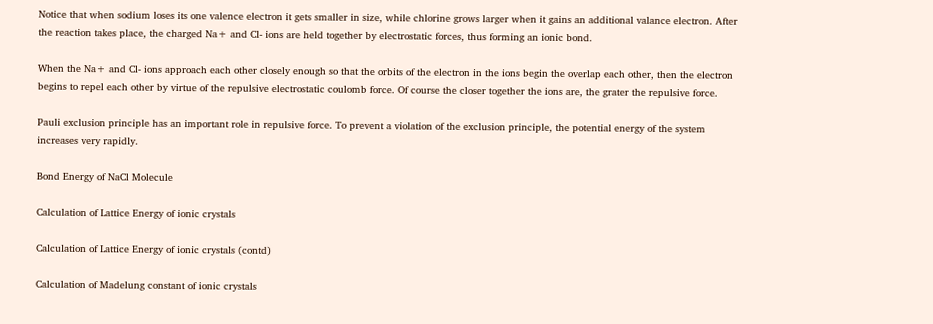Notice that when sodium loses its one valence electron it gets smaller in size, while chlorine grows larger when it gains an additional valance electron. After the reaction takes place, the charged Na+ and Cl- ions are held together by electrostatic forces, thus forming an ionic bond.

When the Na+ and Cl- ions approach each other closely enough so that the orbits of the electron in the ions begin the overlap each other, then the electron begins to repel each other by virtue of the repulsive electrostatic coulomb force. Of course the closer together the ions are, the grater the repulsive force.

Pauli exclusion principle has an important role in repulsive force. To prevent a violation of the exclusion principle, the potential energy of the system increases very rapidly.

Bond Energy of NaCl Molecule

Calculation of Lattice Energy of ionic crystals

Calculation of Lattice Energy of ionic crystals (contd)

Calculation of Madelung constant of ionic crystals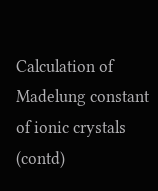Calculation of Madelung constant of ionic crystals (contd)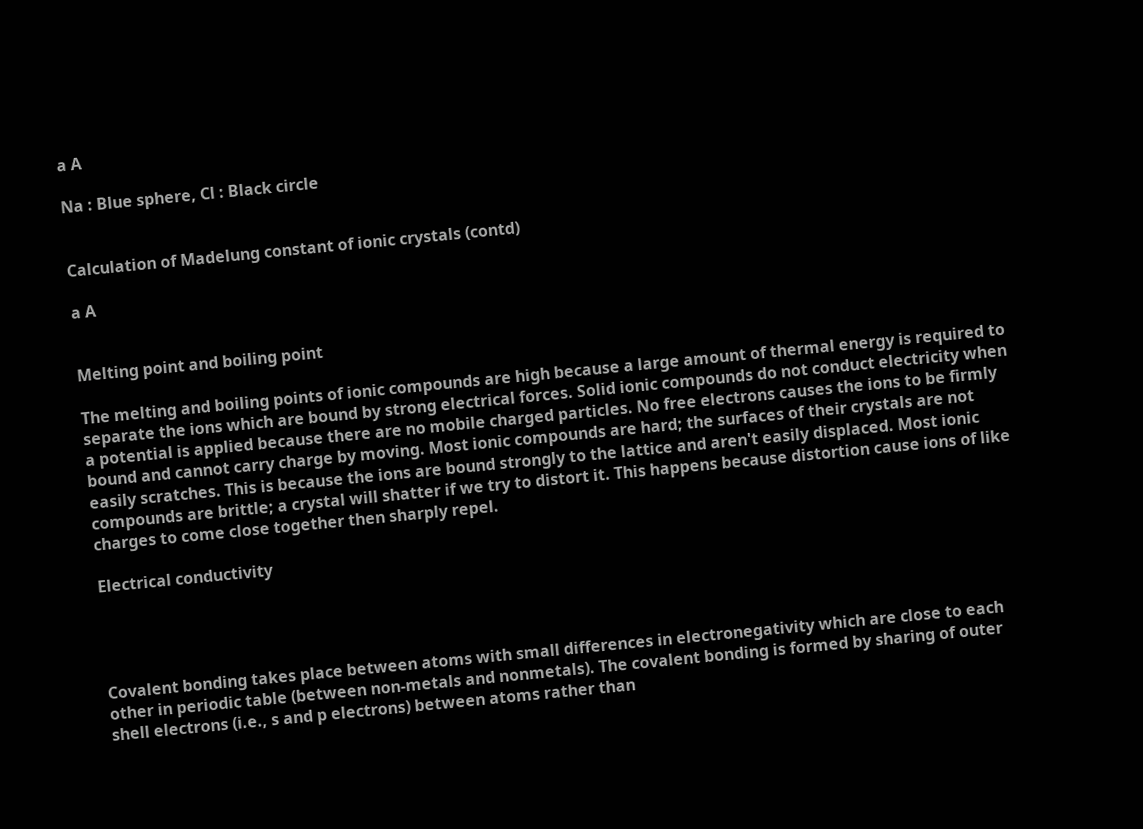a A

Na : Blue sphere, Cl : Black circle


Calculation of Madelung constant of ionic crystals (contd)

a A


Melting point and boiling point

The melting and boiling points of ionic compounds are high because a large amount of thermal energy is required to separate the ions which are bound by strong electrical forces. Solid ionic compounds do not conduct electricity when a potential is applied because there are no mobile charged particles. No free electrons causes the ions to be firmly bound and cannot carry charge by moving. Most ionic compounds are hard; the surfaces of their crystals are not easily scratches. This is because the ions are bound strongly to the lattice and aren't easily displaced. Most ionic compounds are brittle; a crystal will shatter if we try to distort it. This happens because distortion cause ions of like charges to come close together then sharply repel.

Electrical conductivity




Covalent bonding takes place between atoms with small differences in electronegativity which are close to each other in periodic table (between non-metals and nonmetals). The covalent bonding is formed by sharing of outer shell electrons (i.e., s and p electrons) between atoms rather than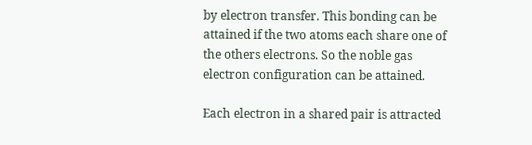by electron transfer. This bonding can be attained if the two atoms each share one of the others electrons. So the noble gas electron configuration can be attained.

Each electron in a shared pair is attracted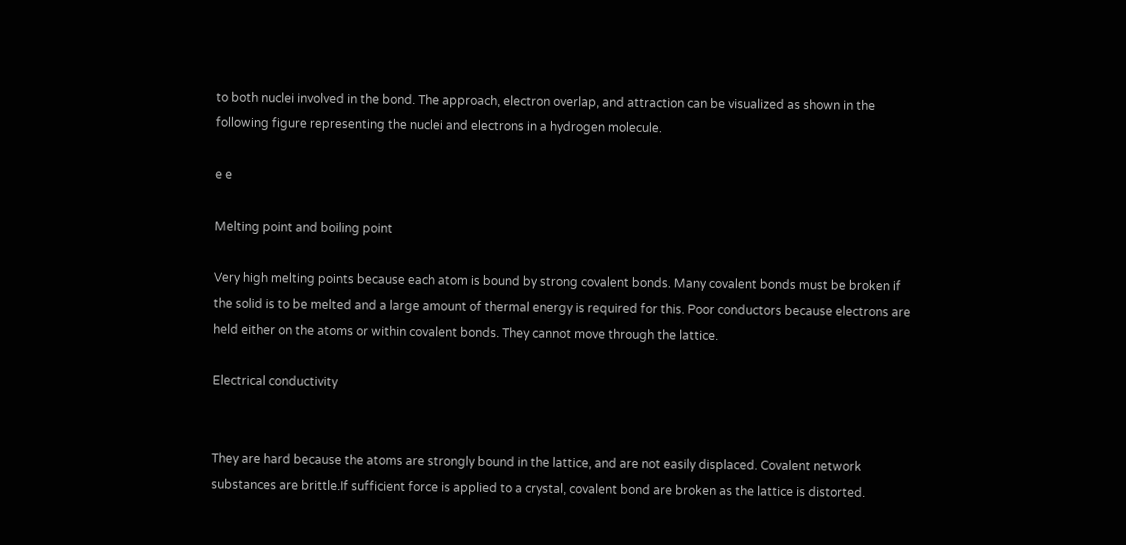to both nuclei involved in the bond. The approach, electron overlap, and attraction can be visualized as shown in the following figure representing the nuclei and electrons in a hydrogen molecule.

e e

Melting point and boiling point

Very high melting points because each atom is bound by strong covalent bonds. Many covalent bonds must be broken if the solid is to be melted and a large amount of thermal energy is required for this. Poor conductors because electrons are held either on the atoms or within covalent bonds. They cannot move through the lattice.

Electrical conductivity


They are hard because the atoms are strongly bound in the lattice, and are not easily displaced. Covalent network substances are brittle.If sufficient force is applied to a crystal, covalent bond are broken as the lattice is distorted.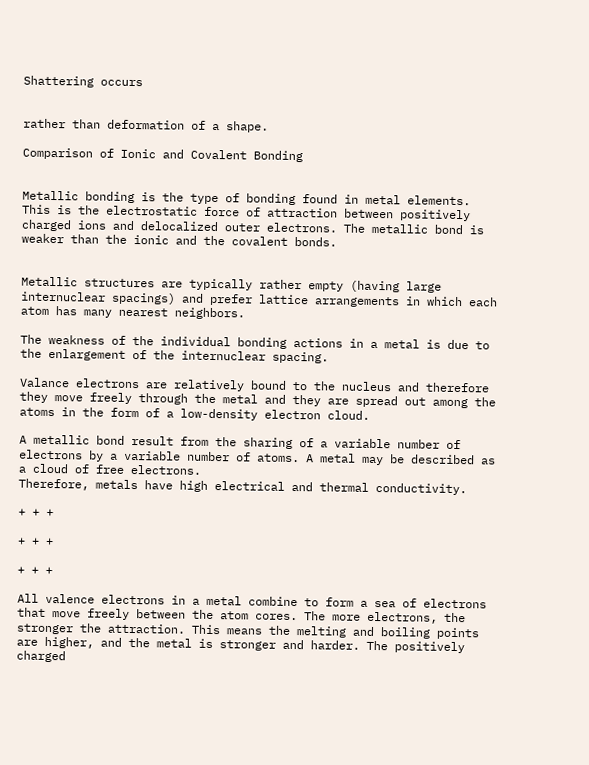Shattering occurs


rather than deformation of a shape.

Comparison of Ionic and Covalent Bonding


Metallic bonding is the type of bonding found in metal elements. This is the electrostatic force of attraction between positively charged ions and delocalized outer electrons. The metallic bond is weaker than the ionic and the covalent bonds.


Metallic structures are typically rather empty (having large internuclear spacings) and prefer lattice arrangements in which each atom has many nearest neighbors.

The weakness of the individual bonding actions in a metal is due to the enlargement of the internuclear spacing.

Valance electrons are relatively bound to the nucleus and therefore they move freely through the metal and they are spread out among the atoms in the form of a low-density electron cloud.

A metallic bond result from the sharing of a variable number of electrons by a variable number of atoms. A metal may be described as a cloud of free electrons.
Therefore, metals have high electrical and thermal conductivity.

+ + +

+ + +

+ + +

All valence electrons in a metal combine to form a sea of electrons that move freely between the atom cores. The more electrons, the stronger the attraction. This means the melting and boiling points are higher, and the metal is stronger and harder. The positively charged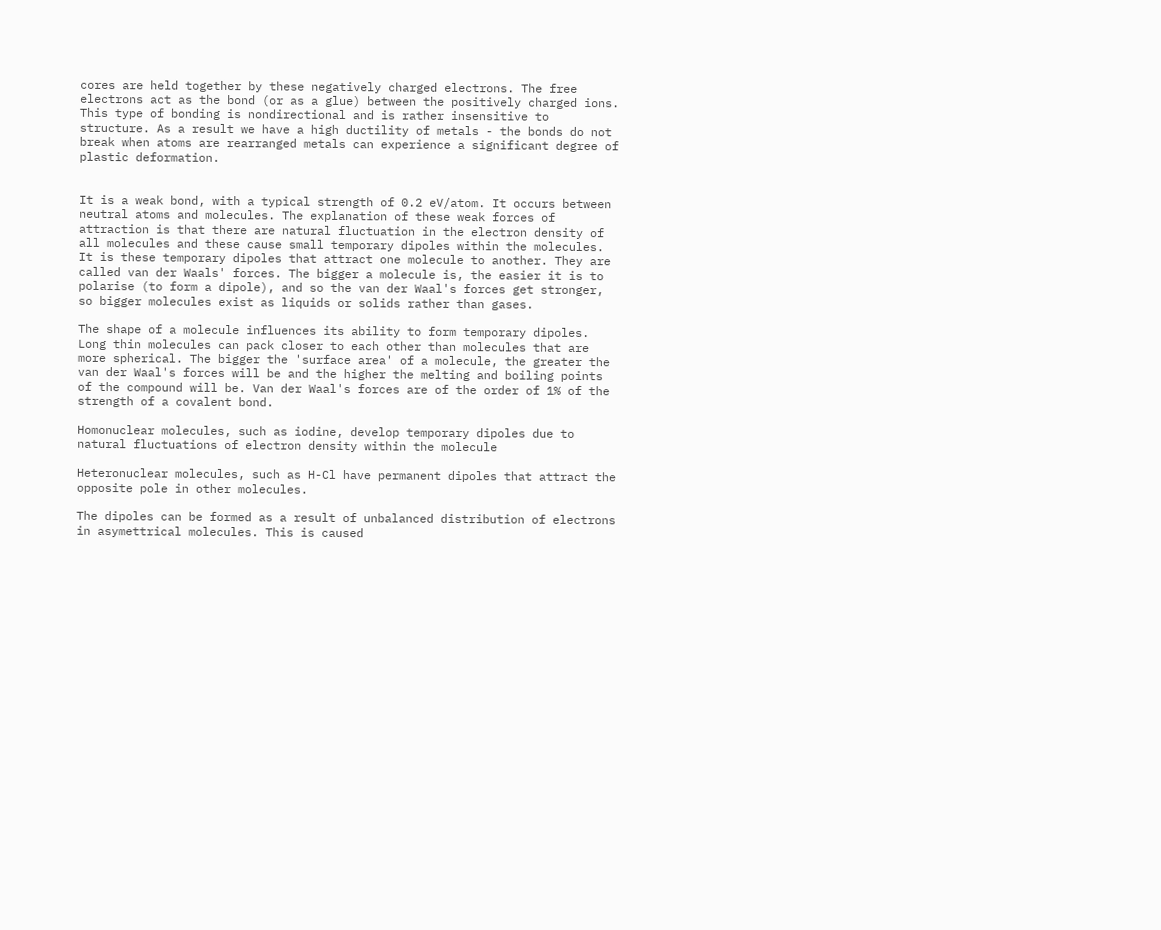cores are held together by these negatively charged electrons. The free electrons act as the bond (or as a glue) between the positively charged ions. This type of bonding is nondirectional and is rather insensitive to structure. As a result we have a high ductility of metals - the bonds do not break when atoms are rearranged metals can experience a significant degree of plastic deformation.


It is a weak bond, with a typical strength of 0.2 eV/atom. It occurs between neutral atoms and molecules. The explanation of these weak forces of attraction is that there are natural fluctuation in the electron density of all molecules and these cause small temporary dipoles within the molecules. It is these temporary dipoles that attract one molecule to another. They are called van der Waals' forces. The bigger a molecule is, the easier it is to polarise (to form a dipole), and so the van der Waal's forces get stronger, so bigger molecules exist as liquids or solids rather than gases.

The shape of a molecule influences its ability to form temporary dipoles. Long thin molecules can pack closer to each other than molecules that are more spherical. The bigger the 'surface area' of a molecule, the greater the van der Waal's forces will be and the higher the melting and boiling points of the compound will be. Van der Waal's forces are of the order of 1% of the strength of a covalent bond.

Homonuclear molecules, such as iodine, develop temporary dipoles due to natural fluctuations of electron density within the molecule

Heteronuclear molecules, such as H-Cl have permanent dipoles that attract the opposite pole in other molecules.

The dipoles can be formed as a result of unbalanced distribution of electrons in asymettrical molecules. This is caused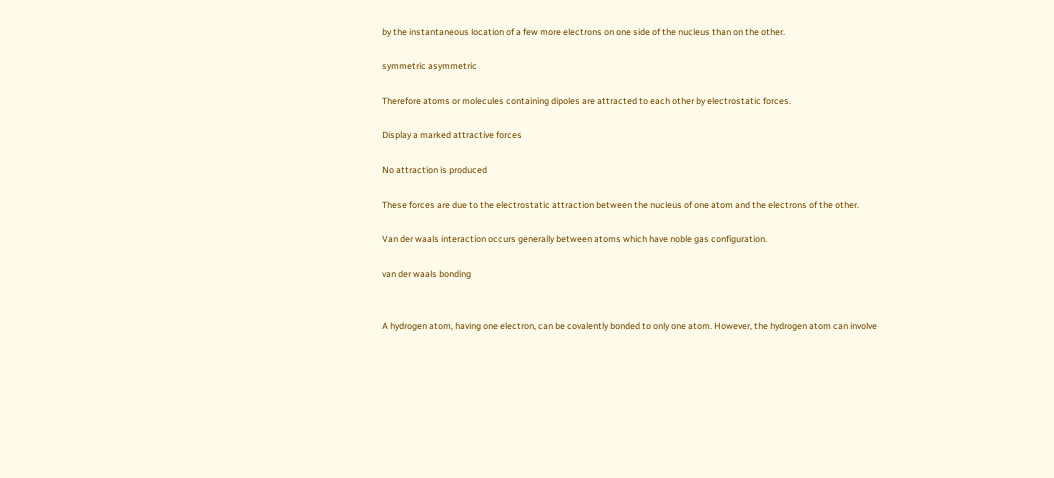by the instantaneous location of a few more electrons on one side of the nucleus than on the other.

symmetric asymmetric

Therefore atoms or molecules containing dipoles are attracted to each other by electrostatic forces.

Display a marked attractive forces

No attraction is produced

These forces are due to the electrostatic attraction between the nucleus of one atom and the electrons of the other.

Van der waals interaction occurs generally between atoms which have noble gas configuration.

van der waals bonding


A hydrogen atom, having one electron, can be covalently bonded to only one atom. However, the hydrogen atom can involve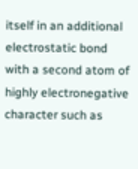itself in an additional electrostatic bond with a second atom of highly electronegative character such as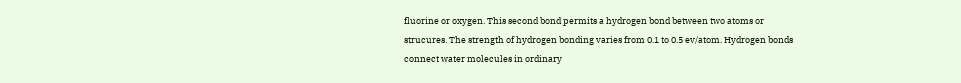fluorine or oxygen. This second bond permits a hydrogen bond between two atoms or strucures. The strength of hydrogen bonding varies from 0.1 to 0.5 ev/atom. Hydrogen bonds connect water molecules in ordinary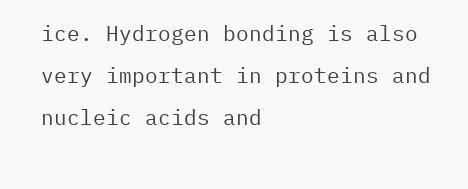ice. Hydrogen bonding is also very important in proteins and nucleic acids and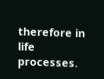therefore in life processes.